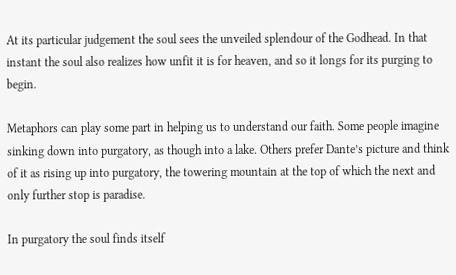At its particular judgement the soul sees the unveiled splendour of the Godhead. In that instant the soul also realizes how unfit it is for heaven, and so it longs for its purging to begin.

Metaphors can play some part in helping us to understand our faith. Some people imagine sinking down into purgatory, as though into a lake. Others prefer Dante’s picture and think of it as rising up into purgatory, the towering mountain at the top of which the next and only further stop is paradise.

In purgatory the soul finds itself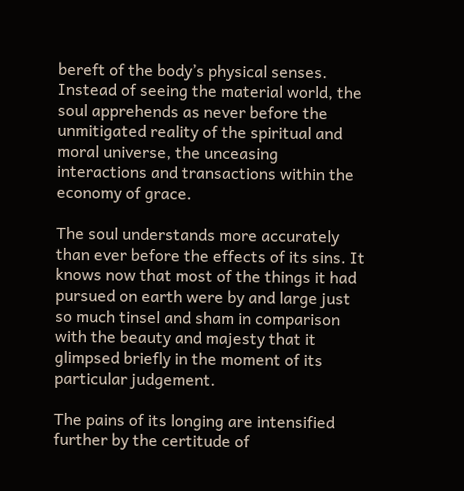bereft of the body’s physical senses. Instead of seeing the material world, the soul apprehends as never before the unmitigated reality of the spiritual and moral universe, the unceasing interactions and transactions within the economy of grace.

The soul understands more accurately than ever before the effects of its sins. It knows now that most of the things it had pursued on earth were by and large just so much tinsel and sham in comparison with the beauty and majesty that it glimpsed briefly in the moment of its particular judgement.

The pains of its longing are intensified further by the certitude of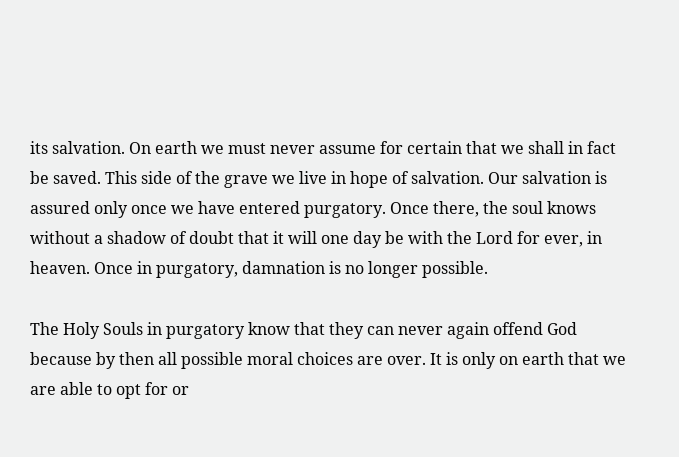its salvation. On earth we must never assume for certain that we shall in fact be saved. This side of the grave we live in hope of salvation. Our salvation is assured only once we have entered purgatory. Once there, the soul knows without a shadow of doubt that it will one day be with the Lord for ever, in heaven. Once in purgatory, damnation is no longer possible.

The Holy Souls in purgatory know that they can never again offend God because by then all possible moral choices are over. It is only on earth that we are able to opt for or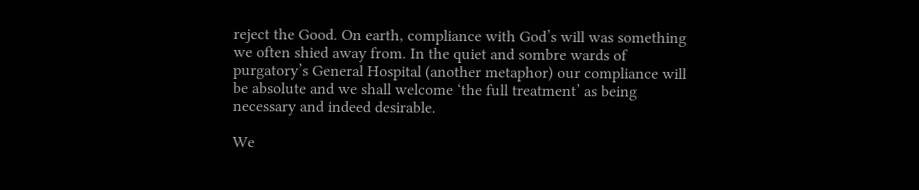reject the Good. On earth, compliance with God’s will was something we often shied away from. In the quiet and sombre wards of purgatory’s General Hospital (another metaphor) our compliance will be absolute and we shall welcome ‘the full treatment’ as being necessary and indeed desirable.

We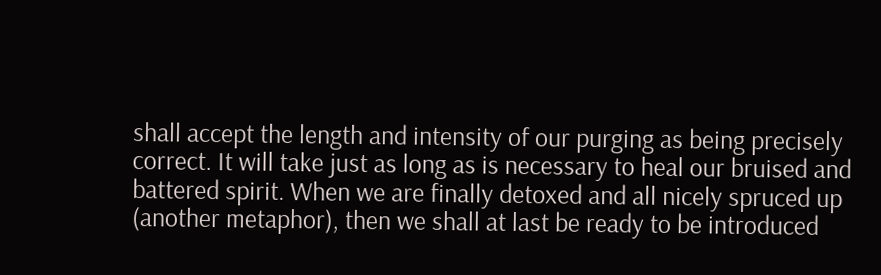shall accept the length and intensity of our purging as being precisely correct. It will take just as long as is necessary to heal our bruised and battered spirit. When we are finally detoxed and all nicely spruced up (another metaphor), then we shall at last be ready to be introduced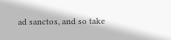ad sanctos, and so take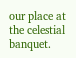our place at the celestial banquet.